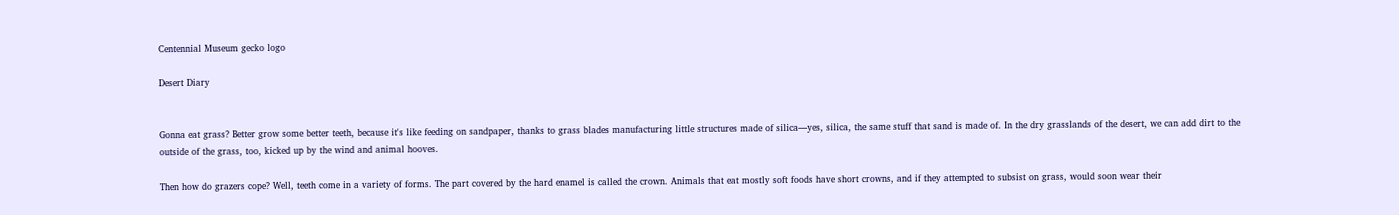Centennial Museum gecko logo

Desert Diary


Gonna eat grass? Better grow some better teeth, because it's like feeding on sandpaper, thanks to grass blades manufacturing little structures made of silica—yes, silica, the same stuff that sand is made of. In the dry grasslands of the desert, we can add dirt to the outside of the grass, too, kicked up by the wind and animal hooves.

Then how do grazers cope? Well, teeth come in a variety of forms. The part covered by the hard enamel is called the crown. Animals that eat mostly soft foods have short crowns, and if they attempted to subsist on grass, would soon wear their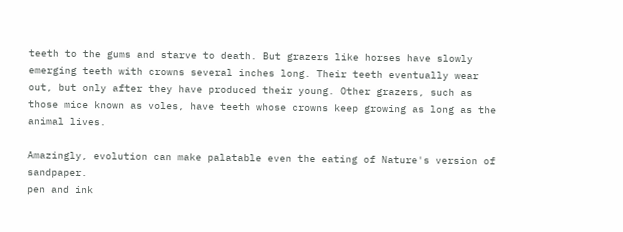teeth to the gums and starve to death. But grazers like horses have slowly emerging teeth with crowns several inches long. Their teeth eventually wear out, but only after they have produced their young. Other grazers, such as those mice known as voles, have teeth whose crowns keep growing as long as the animal lives.

Amazingly, evolution can make palatable even the eating of Nature's version of sandpaper.
pen and ink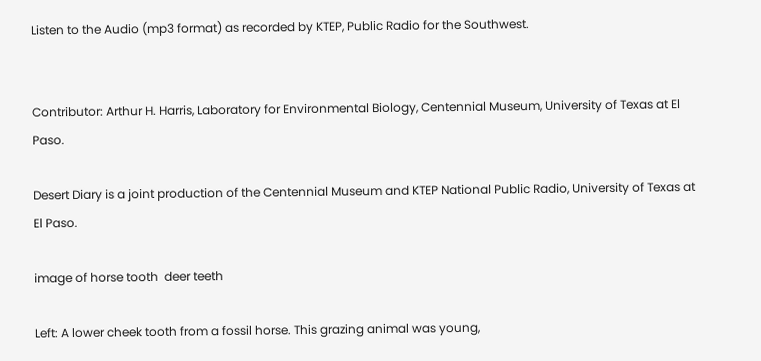Listen to the Audio (mp3 format) as recorded by KTEP, Public Radio for the Southwest.


Contributor: Arthur H. Harris, Laboratory for Environmental Biology, Centennial Museum, University of Texas at El Paso.

Desert Diary is a joint production of the Centennial Museum and KTEP National Public Radio, University of Texas at El Paso.

image of horse tooth  deer teeth

Left: A lower cheek tooth from a fossil horse. This grazing animal was young,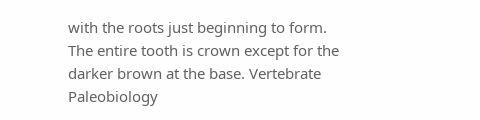with the roots just beginning to form. The entire tooth is crown except for the darker brown at the base. Vertebrate Paleobiology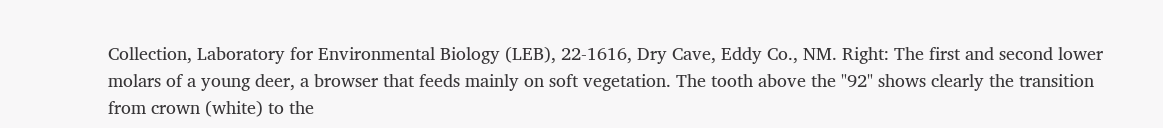Collection, Laboratory for Environmental Biology (LEB), 22-1616, Dry Cave, Eddy Co., NM. Right: The first and second lower molars of a young deer, a browser that feeds mainly on soft vegetation. The tooth above the "92" shows clearly the transition from crown (white) to the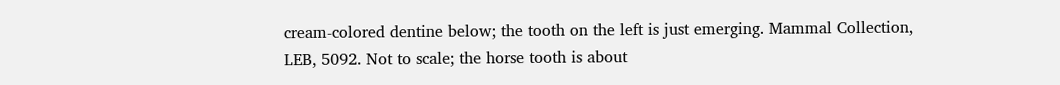cream-colored dentine below; the tooth on the left is just emerging. Mammal Collection, LEB, 5092. Not to scale; the horse tooth is about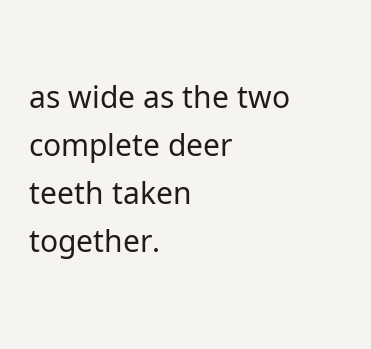as wide as the two complete deer teeth taken together.